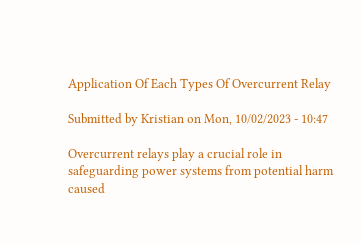Application Of Each Types Of Overcurrent Relay

Submitted by Kristian on Mon, 10/02/2023 - 10:47

Overcurrent relays play a crucial role in safeguarding power systems from potential harm caused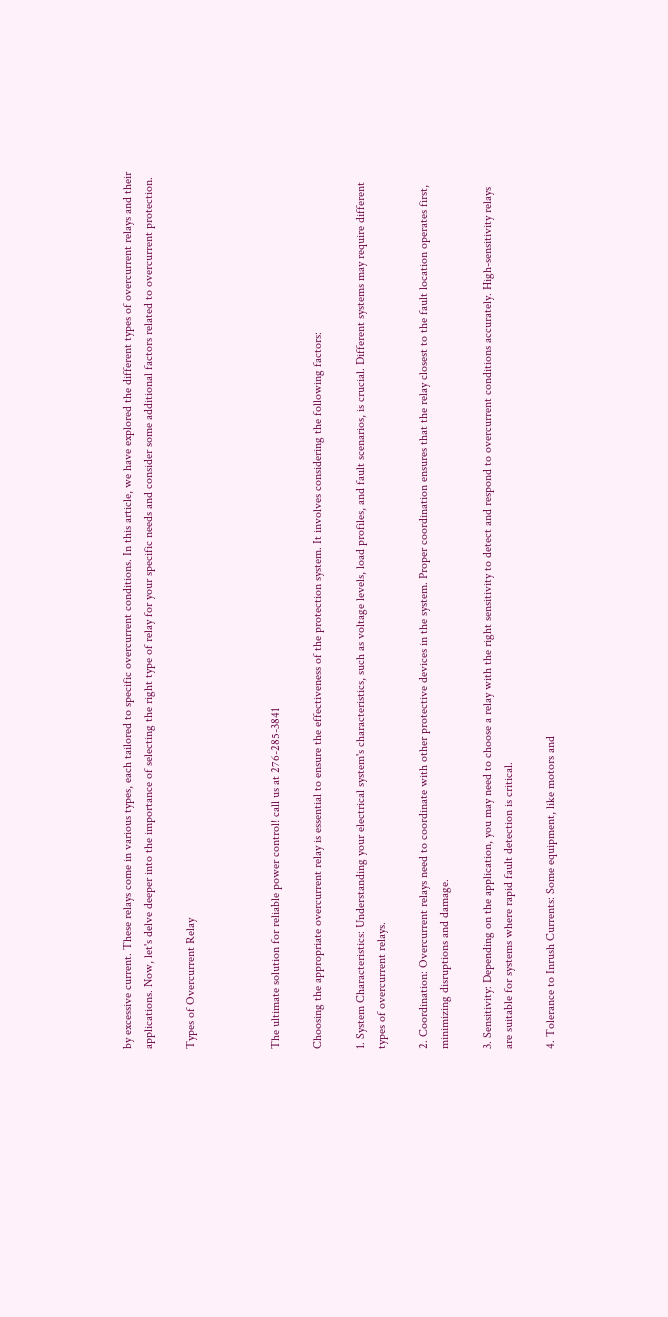by excessive current. These relays come in various types, each tailored to specific overcurrent conditions. In this article, we have explored the different types of overcurrent relays and their applications. Now, let's delve deeper into the importance of selecting the right type of relay for your specific needs and consider some additional factors related to overcurrent protection.

Types of Overcurrent Relay



The ultimate solution for reliable power control! call us at 276-285-3841

Choosing the appropriate overcurrent relay is essential to ensure the effectiveness of the protection system. It involves considering the following factors:

1. System Characteristics: Understanding your electrical system's characteristics, such as voltage levels, load profiles, and fault scenarios, is crucial. Different systems may require different types of overcurrent relays.

2. Coordination: Overcurrent relays need to coordinate with other protective devices in the system. Proper coordination ensures that the relay closest to the fault location operates first, minimizing disruptions and damage.

3. Sensitivity: Depending on the application, you may need to choose a relay with the right sensitivity to detect and respond to overcurrent conditions accurately. High-sensitivity relays are suitable for systems where rapid fault detection is critical.

4. Tolerance to Inrush Currents: Some equipment, like motors and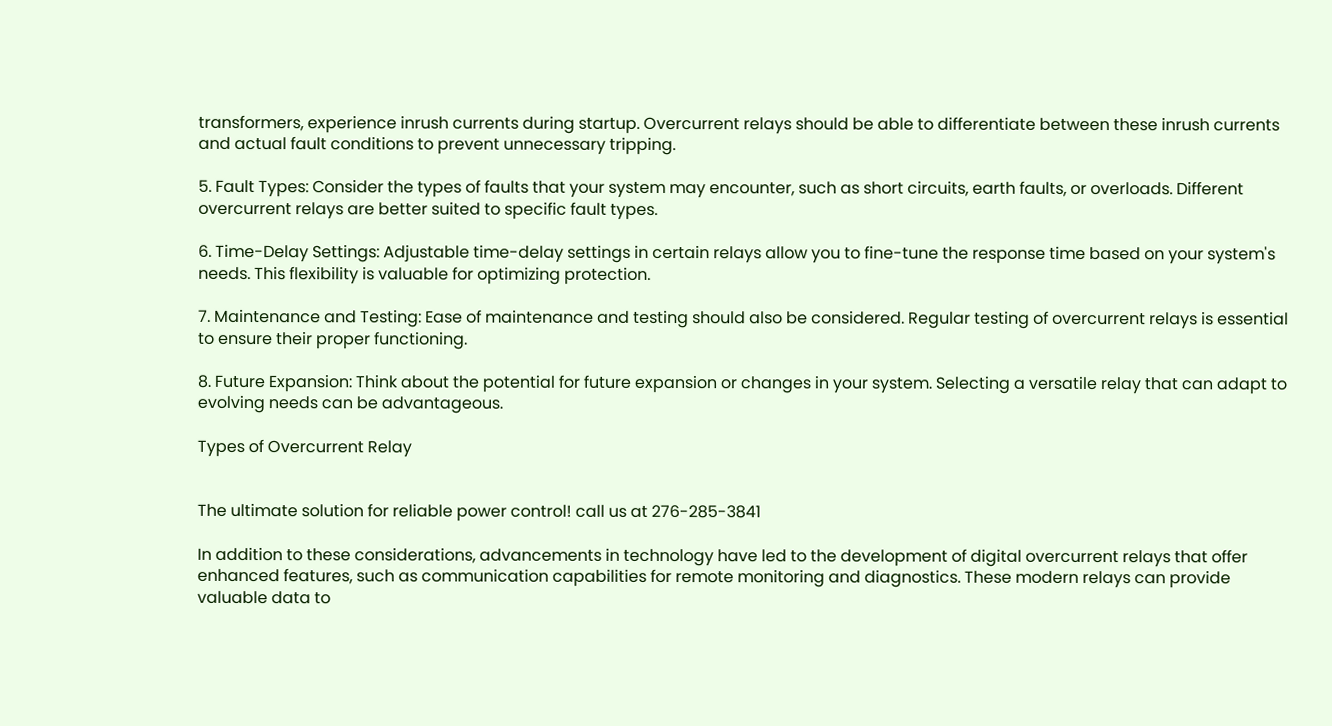transformers, experience inrush currents during startup. Overcurrent relays should be able to differentiate between these inrush currents and actual fault conditions to prevent unnecessary tripping.

5. Fault Types: Consider the types of faults that your system may encounter, such as short circuits, earth faults, or overloads. Different overcurrent relays are better suited to specific fault types.

6. Time-Delay Settings: Adjustable time-delay settings in certain relays allow you to fine-tune the response time based on your system's needs. This flexibility is valuable for optimizing protection.

7. Maintenance and Testing: Ease of maintenance and testing should also be considered. Regular testing of overcurrent relays is essential to ensure their proper functioning.

8. Future Expansion: Think about the potential for future expansion or changes in your system. Selecting a versatile relay that can adapt to evolving needs can be advantageous.

Types of Overcurrent Relay


The ultimate solution for reliable power control! call us at 276-285-3841

In addition to these considerations, advancements in technology have led to the development of digital overcurrent relays that offer enhanced features, such as communication capabilities for remote monitoring and diagnostics. These modern relays can provide valuable data to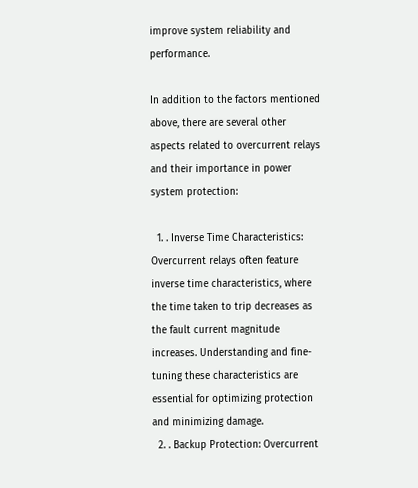improve system reliability and performance.

In addition to the factors mentioned above, there are several other aspects related to overcurrent relays and their importance in power system protection:

  1. . Inverse Time Characteristics: Overcurrent relays often feature inverse time characteristics, where the time taken to trip decreases as the fault current magnitude increases. Understanding and fine-tuning these characteristics are essential for optimizing protection and minimizing damage.
  2. . Backup Protection: Overcurrent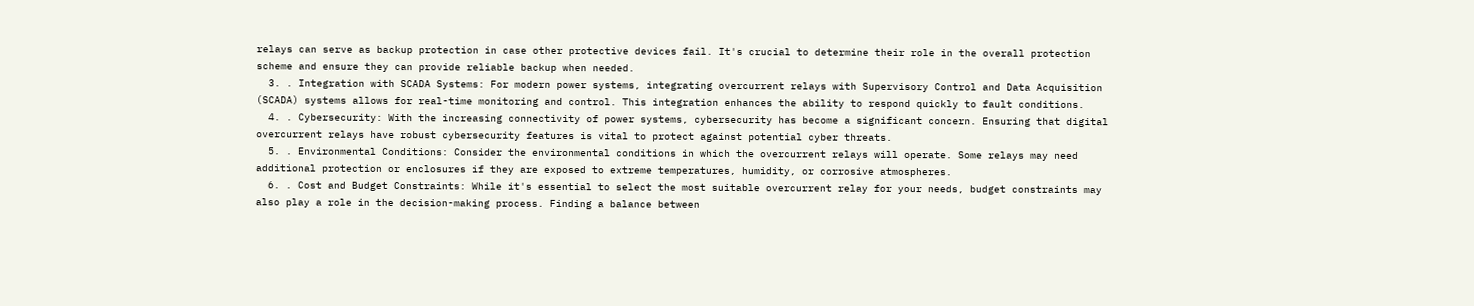relays can serve as backup protection in case other protective devices fail. It's crucial to determine their role in the overall protection scheme and ensure they can provide reliable backup when needed.
  3. . Integration with SCADA Systems: For modern power systems, integrating overcurrent relays with Supervisory Control and Data Acquisition (SCADA) systems allows for real-time monitoring and control. This integration enhances the ability to respond quickly to fault conditions.
  4. . Cybersecurity: With the increasing connectivity of power systems, cybersecurity has become a significant concern. Ensuring that digital overcurrent relays have robust cybersecurity features is vital to protect against potential cyber threats.
  5. . Environmental Conditions: Consider the environmental conditions in which the overcurrent relays will operate. Some relays may need additional protection or enclosures if they are exposed to extreme temperatures, humidity, or corrosive atmospheres.
  6. . Cost and Budget Constraints: While it's essential to select the most suitable overcurrent relay for your needs, budget constraints may also play a role in the decision-making process. Finding a balance between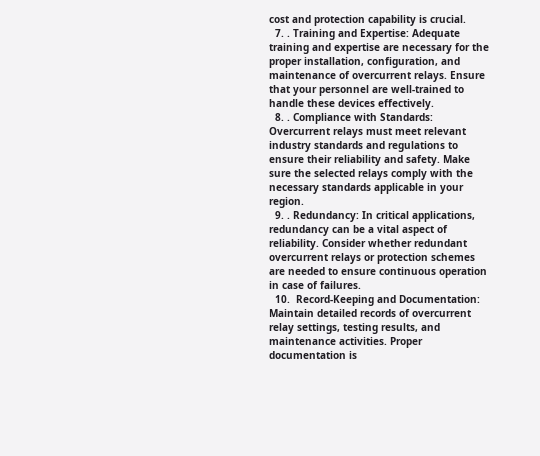cost and protection capability is crucial.
  7. . Training and Expertise: Adequate training and expertise are necessary for the proper installation, configuration, and maintenance of overcurrent relays. Ensure that your personnel are well-trained to handle these devices effectively.
  8. . Compliance with Standards: Overcurrent relays must meet relevant industry standards and regulations to ensure their reliability and safety. Make sure the selected relays comply with the necessary standards applicable in your region.
  9. . Redundancy: In critical applications, redundancy can be a vital aspect of reliability. Consider whether redundant overcurrent relays or protection schemes are needed to ensure continuous operation in case of failures.
  10.  Record-Keeping and Documentation: Maintain detailed records of overcurrent relay settings, testing results, and maintenance activities. Proper documentation is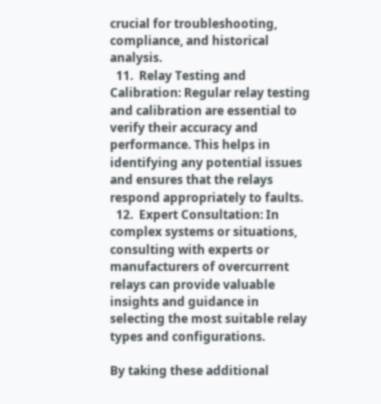crucial for troubleshooting, compliance, and historical analysis.
  11.  Relay Testing and Calibration: Regular relay testing and calibration are essential to verify their accuracy and performance. This helps in identifying any potential issues and ensures that the relays respond appropriately to faults.
  12.  Expert Consultation: In complex systems or situations, consulting with experts or manufacturers of overcurrent relays can provide valuable insights and guidance in selecting the most suitable relay types and configurations.

By taking these additional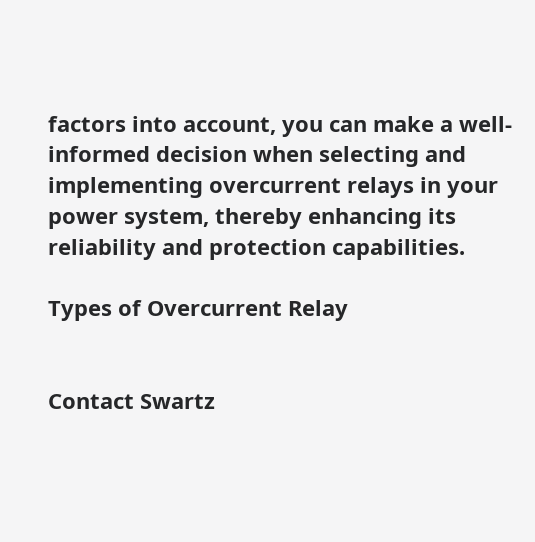factors into account, you can make a well-informed decision when selecting and implementing overcurrent relays in your power system, thereby enhancing its reliability and protection capabilities.

Types of Overcurrent Relay


Contact Swartz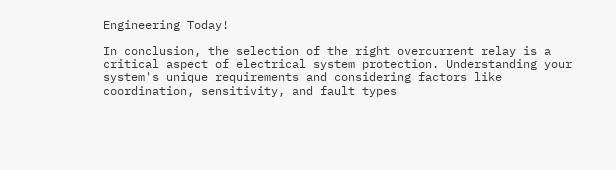Engineering Today!

In conclusion, the selection of the right overcurrent relay is a critical aspect of electrical system protection. Understanding your system's unique requirements and considering factors like coordination, sensitivity, and fault types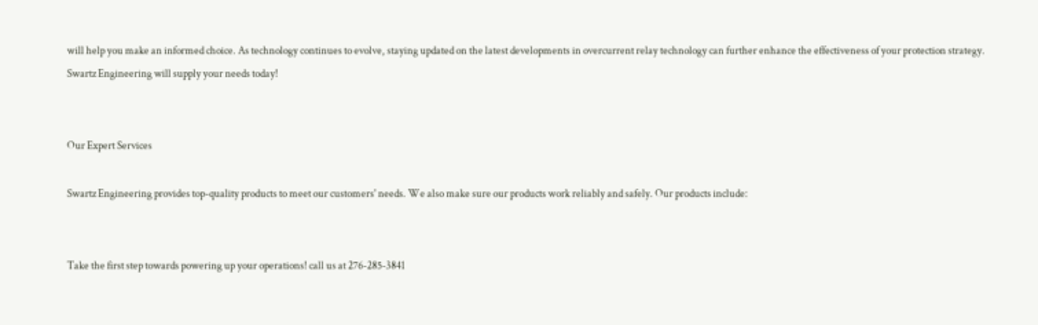will help you make an informed choice. As technology continues to evolve, staying updated on the latest developments in overcurrent relay technology can further enhance the effectiveness of your protection strategy. Swartz Engineering will supply your needs today!


Our Expert Services

Swartz Engineering provides top-quality products to meet our customers' needs. We also make sure our products work reliably and safely. Our products include:


Take the first step towards powering up your operations! call us at 276-285-3841